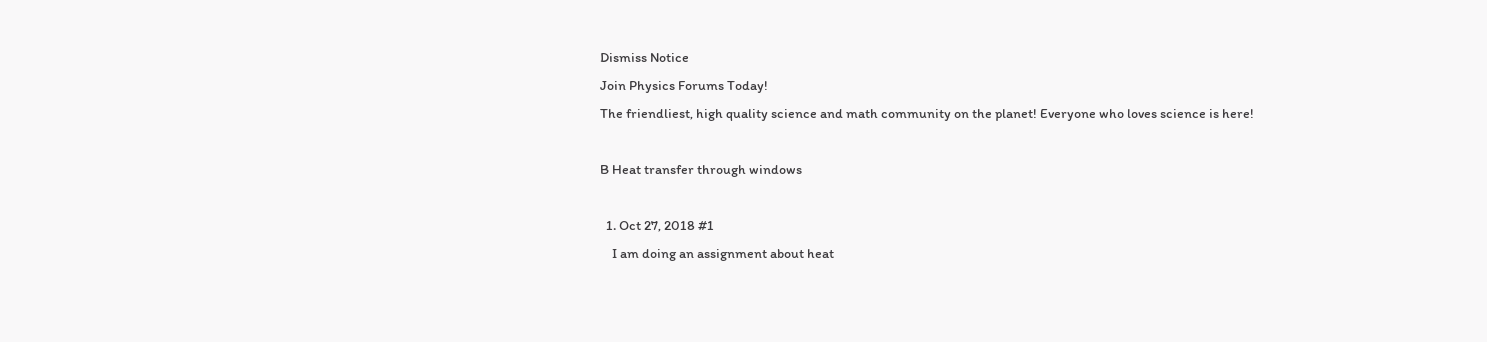Dismiss Notice
Join Physics Forums Today!
The friendliest, high quality science and math community on the planet! Everyone who loves science is here!

B Heat transfer through windows

  1. Oct 27, 2018 #1
    I am doing an assignment about heat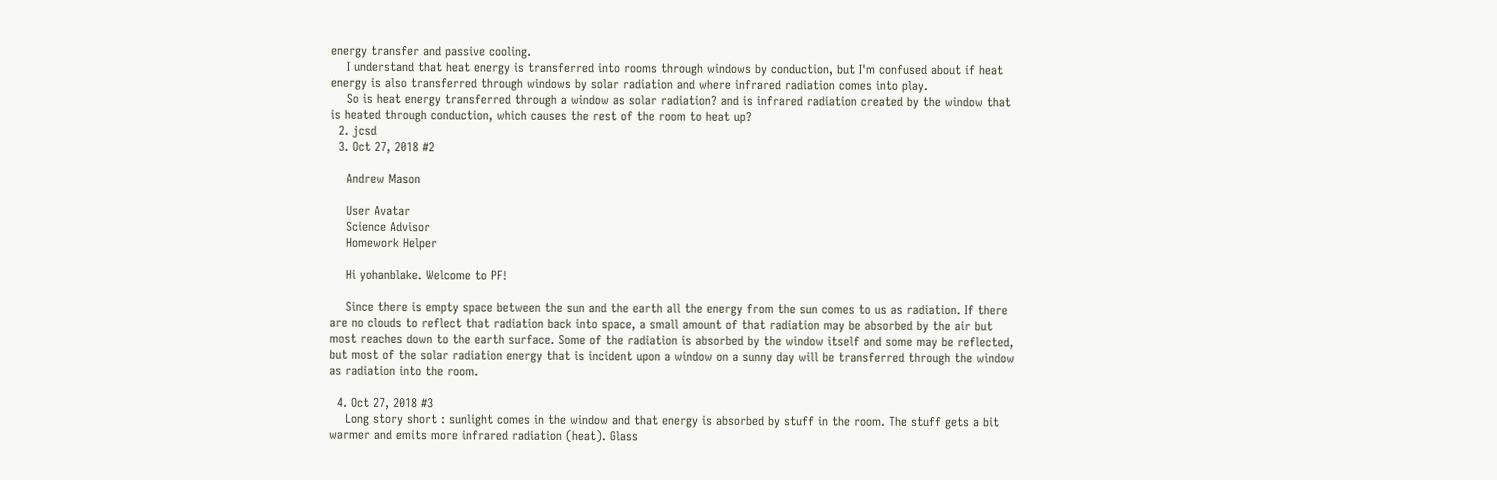energy transfer and passive cooling.
    I understand that heat energy is transferred into rooms through windows by conduction, but I'm confused about if heat energy is also transferred through windows by solar radiation and where infrared radiation comes into play.
    So is heat energy transferred through a window as solar radiation? and is infrared radiation created by the window that is heated through conduction, which causes the rest of the room to heat up?
  2. jcsd
  3. Oct 27, 2018 #2

    Andrew Mason

    User Avatar
    Science Advisor
    Homework Helper

    Hi yohanblake. Welcome to PF!

    Since there is empty space between the sun and the earth all the energy from the sun comes to us as radiation. If there are no clouds to reflect that radiation back into space, a small amount of that radiation may be absorbed by the air but most reaches down to the earth surface. Some of the radiation is absorbed by the window itself and some may be reflected, but most of the solar radiation energy that is incident upon a window on a sunny day will be transferred through the window as radiation into the room.

  4. Oct 27, 2018 #3
    Long story short : sunlight comes in the window and that energy is absorbed by stuff in the room. The stuff gets a bit warmer and emits more infrared radiation (heat). Glass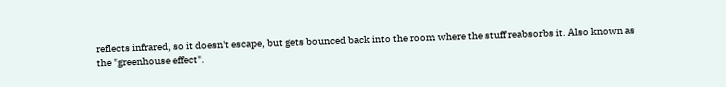reflects infrared, so it doesn't escape, but gets bounced back into the room where the stuff reabsorbs it. Also known as the "greenhouse effect".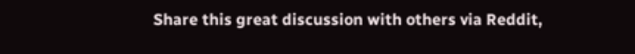Share this great discussion with others via Reddit,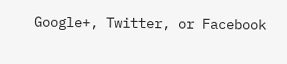Google+, Twitter, or Facebook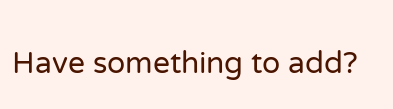Have something to add?